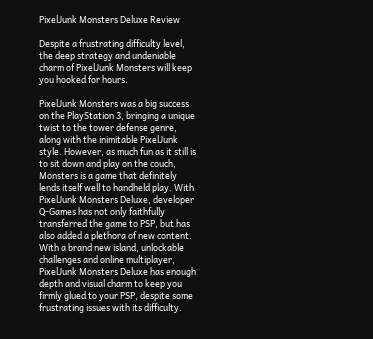PixelJunk Monsters Deluxe Review

Despite a frustrating difficulty level, the deep strategy and undeniable charm of PixelJunk Monsters will keep you hooked for hours.

PixelJunk Monsters was a big success on the PlayStation 3, bringing a unique twist to the tower defense genre, along with the inimitable PixelJunk style. However, as much fun as it still is to sit down and play on the couch, Monsters is a game that definitely lends itself well to handheld play. With PixelJunk Monsters Deluxe, developer Q-Games has not only faithfully transferred the game to PSP, but has also added a plethora of new content. With a brand new island, unlockable challenges and online multiplayer, PixelJunk Monsters Deluxe has enough depth and visual charm to keep you firmly glued to your PSP, despite some frustrating issues with its difficulty.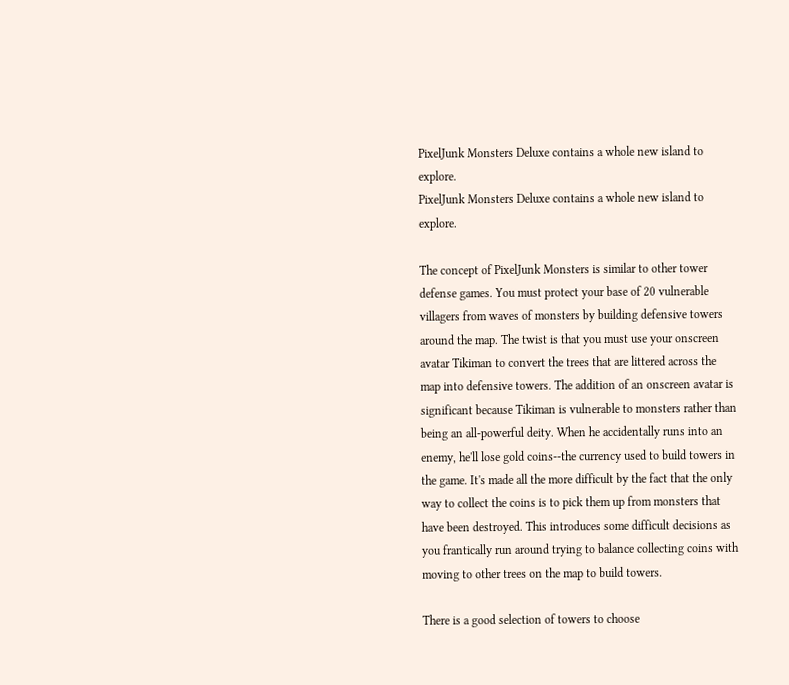PixelJunk Monsters Deluxe contains a whole new island to explore.
PixelJunk Monsters Deluxe contains a whole new island to explore.

The concept of PixelJunk Monsters is similar to other tower defense games. You must protect your base of 20 vulnerable villagers from waves of monsters by building defensive towers around the map. The twist is that you must use your onscreen avatar Tikiman to convert the trees that are littered across the map into defensive towers. The addition of an onscreen avatar is significant because Tikiman is vulnerable to monsters rather than being an all-powerful deity. When he accidentally runs into an enemy, he'll lose gold coins--the currency used to build towers in the game. It's made all the more difficult by the fact that the only way to collect the coins is to pick them up from monsters that have been destroyed. This introduces some difficult decisions as you frantically run around trying to balance collecting coins with moving to other trees on the map to build towers.

There is a good selection of towers to choose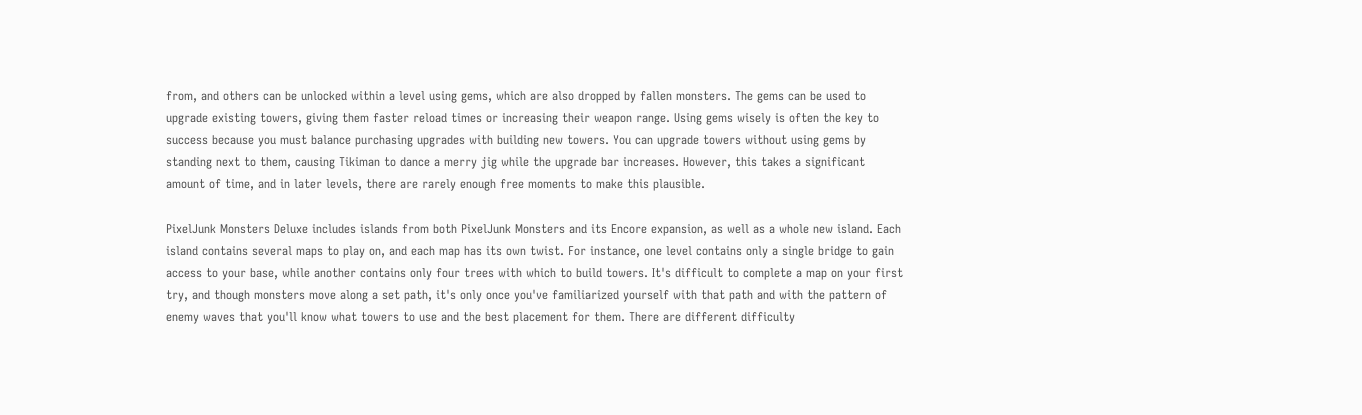from, and others can be unlocked within a level using gems, which are also dropped by fallen monsters. The gems can be used to upgrade existing towers, giving them faster reload times or increasing their weapon range. Using gems wisely is often the key to success because you must balance purchasing upgrades with building new towers. You can upgrade towers without using gems by standing next to them, causing Tikiman to dance a merry jig while the upgrade bar increases. However, this takes a significant amount of time, and in later levels, there are rarely enough free moments to make this plausible.

PixelJunk Monsters Deluxe includes islands from both PixelJunk Monsters and its Encore expansion, as well as a whole new island. Each island contains several maps to play on, and each map has its own twist. For instance, one level contains only a single bridge to gain access to your base, while another contains only four trees with which to build towers. It's difficult to complete a map on your first try, and though monsters move along a set path, it's only once you've familiarized yourself with that path and with the pattern of enemy waves that you'll know what towers to use and the best placement for them. There are different difficulty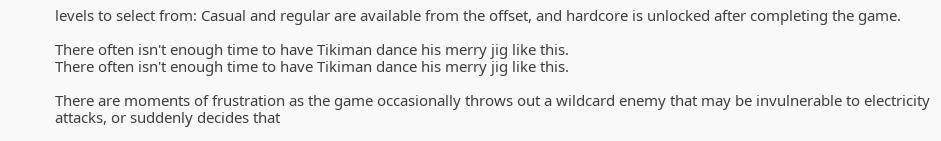levels to select from: Casual and regular are available from the offset, and hardcore is unlocked after completing the game.

There often isn't enough time to have Tikiman dance his merry jig like this.
There often isn't enough time to have Tikiman dance his merry jig like this.

There are moments of frustration as the game occasionally throws out a wildcard enemy that may be invulnerable to electricity attacks, or suddenly decides that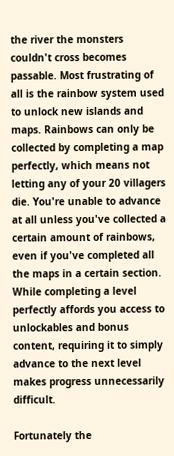the river the monsters couldn't cross becomes passable. Most frustrating of all is the rainbow system used to unlock new islands and maps. Rainbows can only be collected by completing a map perfectly, which means not letting any of your 20 villagers die. You're unable to advance at all unless you've collected a certain amount of rainbows, even if you've completed all the maps in a certain section. While completing a level perfectly affords you access to unlockables and bonus content, requiring it to simply advance to the next level makes progress unnecessarily difficult.

Fortunately the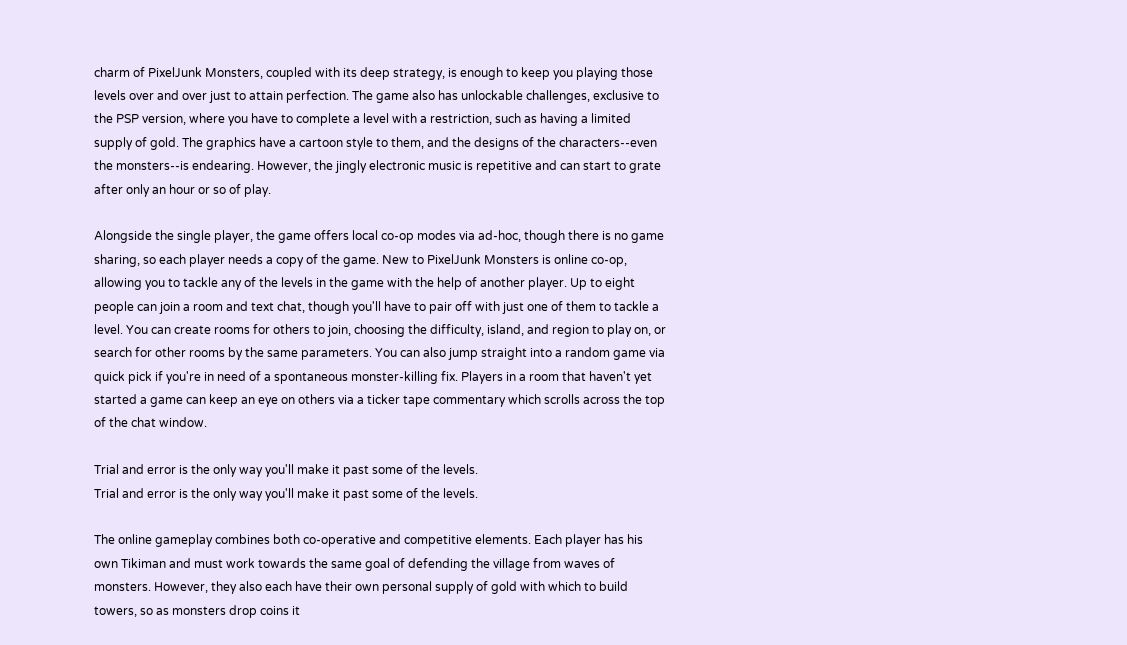charm of PixelJunk Monsters, coupled with its deep strategy, is enough to keep you playing those levels over and over just to attain perfection. The game also has unlockable challenges, exclusive to the PSP version, where you have to complete a level with a restriction, such as having a limited supply of gold. The graphics have a cartoon style to them, and the designs of the characters--even the monsters--is endearing. However, the jingly electronic music is repetitive and can start to grate after only an hour or so of play.

Alongside the single player, the game offers local co-op modes via ad-hoc, though there is no game sharing, so each player needs a copy of the game. New to PixelJunk Monsters is online co-op, allowing you to tackle any of the levels in the game with the help of another player. Up to eight people can join a room and text chat, though you'll have to pair off with just one of them to tackle a level. You can create rooms for others to join, choosing the difficulty, island, and region to play on, or search for other rooms by the same parameters. You can also jump straight into a random game via quick pick if you're in need of a spontaneous monster-killing fix. Players in a room that haven't yet started a game can keep an eye on others via a ticker tape commentary which scrolls across the top of the chat window.

Trial and error is the only way you'll make it past some of the levels.
Trial and error is the only way you'll make it past some of the levels.

The online gameplay combines both co-operative and competitive elements. Each player has his own Tikiman and must work towards the same goal of defending the village from waves of monsters. However, they also each have their own personal supply of gold with which to build towers, so as monsters drop coins it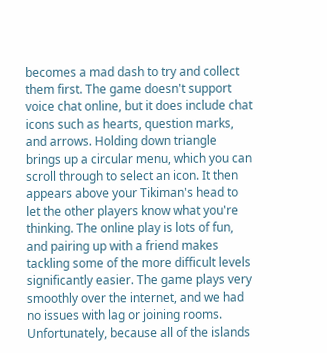becomes a mad dash to try and collect them first. The game doesn't support voice chat online, but it does include chat icons such as hearts, question marks, and arrows. Holding down triangle brings up a circular menu, which you can scroll through to select an icon. It then appears above your Tikiman's head to let the other players know what you're thinking. The online play is lots of fun, and pairing up with a friend makes tackling some of the more difficult levels significantly easier. The game plays very smoothly over the internet, and we had no issues with lag or joining rooms. Unfortunately, because all of the islands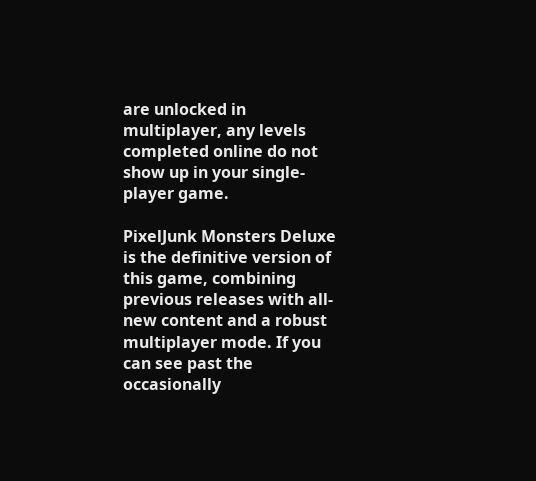are unlocked in multiplayer, any levels completed online do not show up in your single-player game.

PixelJunk Monsters Deluxe is the definitive version of this game, combining previous releases with all-new content and a robust multiplayer mode. If you can see past the occasionally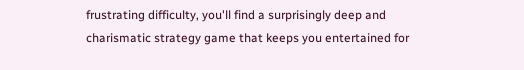frustrating difficulty, you'll find a surprisingly deep and charismatic strategy game that keeps you entertained for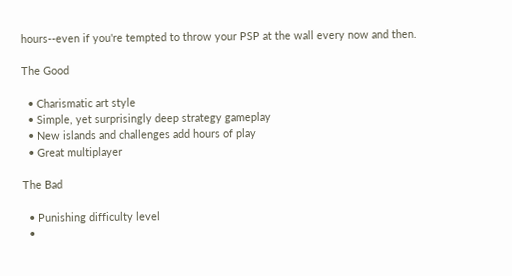hours--even if you're tempted to throw your PSP at the wall every now and then.

The Good

  • Charismatic art style
  • Simple, yet surprisingly deep strategy gameplay
  • New islands and challenges add hours of play
  • Great multiplayer

The Bad

  • Punishing difficulty level
  •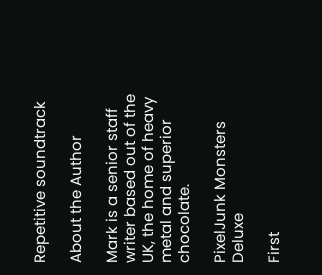Repetitive soundtrack

About the Author

Mark is a senior staff writer based out of the UK, the home of heavy metal and superior chocolate.

PixelJunk Monsters Deluxe

First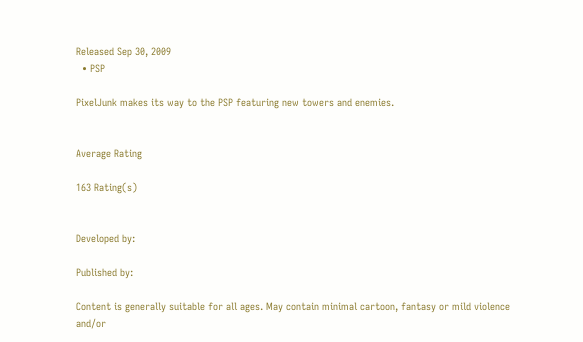Released Sep 30, 2009
  • PSP

PixelJunk makes its way to the PSP featuring new towers and enemies.


Average Rating

163 Rating(s)


Developed by:

Published by:

Content is generally suitable for all ages. May contain minimal cartoon, fantasy or mild violence and/or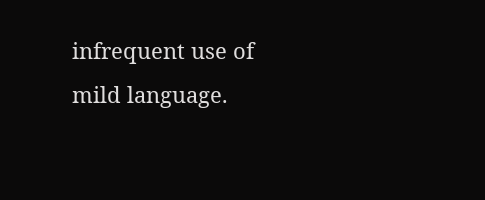infrequent use of mild language.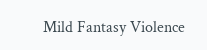Mild Fantasy Violence